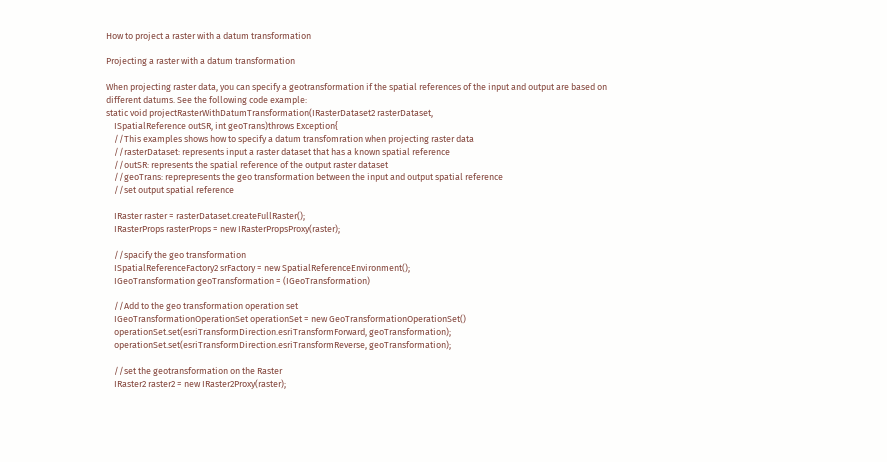How to project a raster with a datum transformation

Projecting a raster with a datum transformation

When projecting raster data, you can specify a geotransformation if the spatial references of the input and output are based on different datums. See the following code example:
static void projectRasterWithDatumTransformation(IRasterDataset2 rasterDataset,
    ISpatialReference outSR, int geoTrans)throws Exception{
    //This examples shows how to specify a datum transfomration when projecting raster data
    //rasterDataset: represents input a raster dataset that has a known spatial reference
    //outSR: represents the spatial reference of the output raster dataset
    //geoTrans: reprepresents the geo transformation between the input and output spatial reference
    //set output spatial reference

    IRaster raster = rasterDataset.createFullRaster();
    IRasterProps rasterProps = new IRasterPropsProxy(raster);

    //spacify the geo transformation
    ISpatialReferenceFactory2 srFactory = new SpatialReferenceEnvironment();
    IGeoTransformation geoTransformation = (IGeoTransformation)

    //Add to the geo transformation operation set
    IGeoTransformationOperationSet operationSet = new GeoTransformationOperationSet()
    operationSet.set(esriTransformDirection.esriTransformForward, geoTransformation);
    operationSet.set(esriTransformDirection.esriTransformReverse, geoTransformation);

    //set the geotransformation on the Raster
    IRaster2 raster2 = new IRaster2Proxy(raster);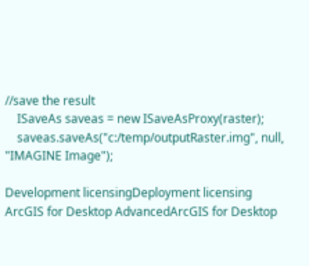//save the result
    ISaveAs saveas = new ISaveAsProxy(raster);
    saveas.saveAs("c:/temp/outputRaster.img", null, "IMAGINE Image");

Development licensingDeployment licensing
ArcGIS for Desktop AdvancedArcGIS for Desktop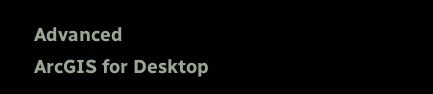Advanced
ArcGIS for Desktop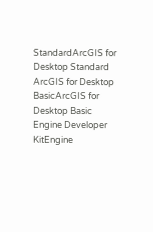StandardArcGIS for Desktop Standard
ArcGIS for Desktop BasicArcGIS for Desktop Basic
Engine Developer KitEngine